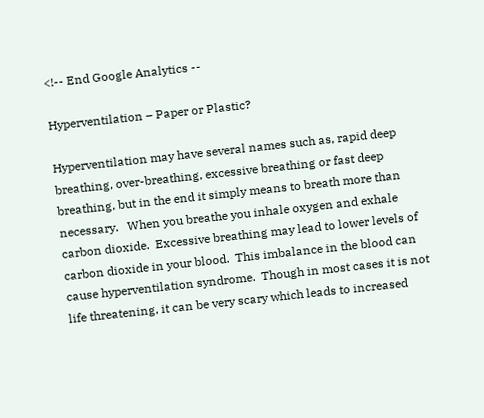<!-- End Google Analytics --

Hyperventilation – Paper or Plastic?

Hyperventilation may have several names such as, rapid deep breathing, over-breathing, excessive breathing or fast deep breathing, but in the end it simply means to breath more than necessary.   When you breathe you inhale oxygen and exhale carbon dioxide.  Excessive breathing may lead to lower levels of carbon dioxide in your blood.  This imbalance in the blood can cause hyperventilation syndrome.  Though in most cases it is not life threatening, it can be very scary which leads to increased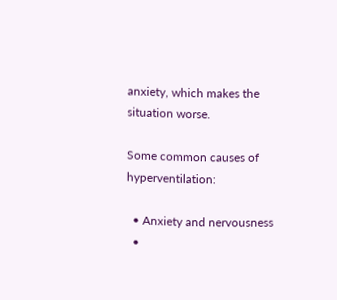anxiety, which makes the situation worse.

Some common causes of hyperventilation:

  • Anxiety and nervousness
  •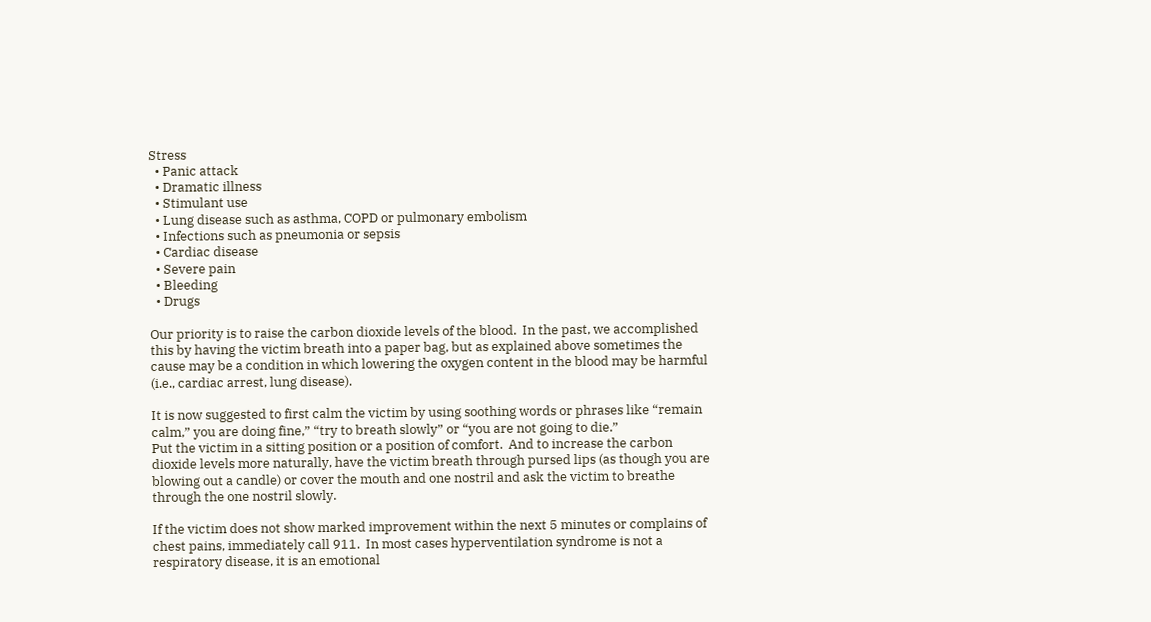Stress
  • Panic attack
  • Dramatic illness
  • Stimulant use
  • Lung disease such as asthma, COPD or pulmonary embolism
  • Infections such as pneumonia or sepsis
  • Cardiac disease
  • Severe pain
  • Bleeding
  • Drugs

Our priority is to raise the carbon dioxide levels of the blood.  In the past, we accomplished this by having the victim breath into a paper bag, but as explained above sometimes the cause may be a condition in which lowering the oxygen content in the blood may be harmful (i.e., cardiac arrest, lung disease).

It is now suggested to first calm the victim by using soothing words or phrases like “remain calm,” you are doing fine,” “try to breath slowly” or “you are not going to die.”
Put the victim in a sitting position or a position of comfort.  And to increase the carbon dioxide levels more naturally, have the victim breath through pursed lips (as though you are blowing out a candle) or cover the mouth and one nostril and ask the victim to breathe through the one nostril slowly.

If the victim does not show marked improvement within the next 5 minutes or complains of chest pains, immediately call 911.  In most cases hyperventilation syndrome is not a respiratory disease, it is an emotional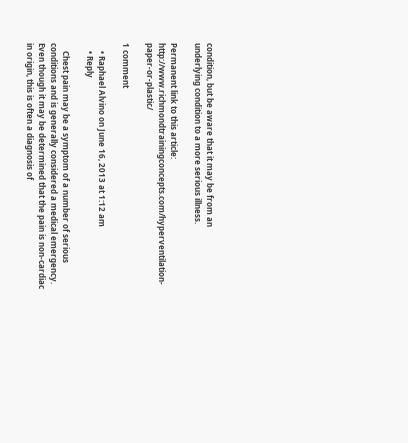condition, but be aware that it may be from an
underlying condition to a more serious illness.

Permanent link to this article: http://www.richmondtrainingconcepts.com/hyperventilation-paper-or-plastic/

1 comment

    • Raphael Alvino on June 16, 2013 at 1:12 am
    • Reply

    Chest pain may be a symptom of a number of serious conditions and is generally considered a medical emergency. Even though it may be determined that the pain is non-cardiac in origin, this is often a diagnosis of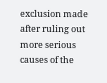exclusion made after ruling out more serious causes of the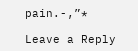pain.-,”*

Leave a Reply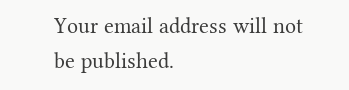Your email address will not be published.